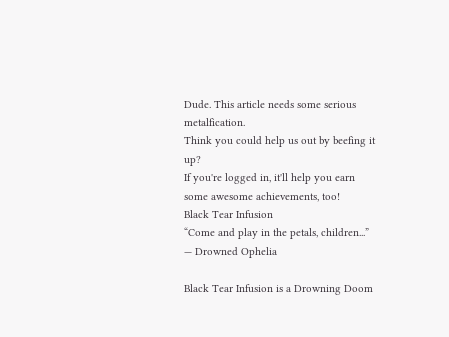Dude. This article needs some serious metalfication.
Think you could help us out by beefing it up?
If you're logged in, it'll help you earn some awesome achievements, too!
Black Tear Infusion
“Come and play in the petals, children...” — Drowned Ophelia

Black Tear Infusion is a Drowning Doom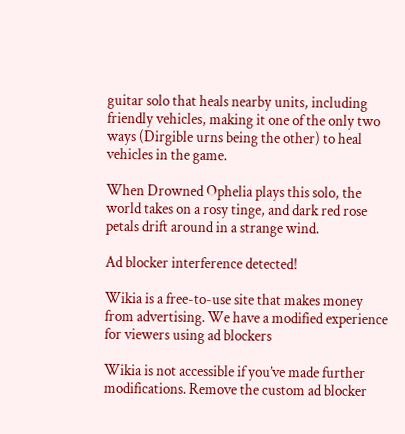guitar solo that heals nearby units, including friendly vehicles, making it one of the only two ways (Dirgible urns being the other) to heal vehicles in the game.

When Drowned Ophelia plays this solo, the world takes on a rosy tinge, and dark red rose petals drift around in a strange wind.

Ad blocker interference detected!

Wikia is a free-to-use site that makes money from advertising. We have a modified experience for viewers using ad blockers

Wikia is not accessible if you’ve made further modifications. Remove the custom ad blocker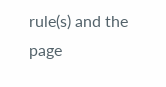rule(s) and the page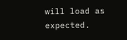will load as expected.